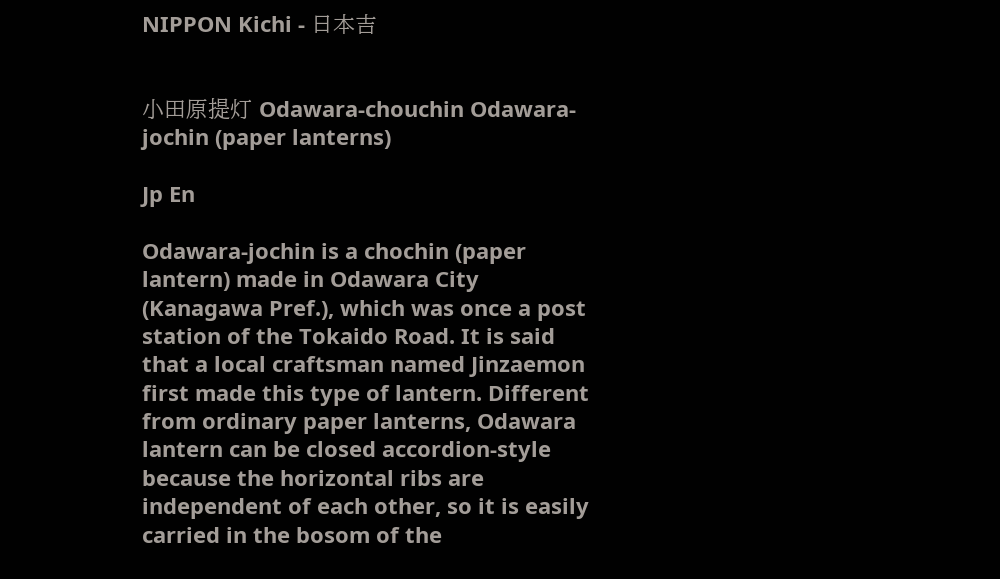NIPPON Kichi - 日本吉


小田原提灯 Odawara-chouchin Odawara-jochin (paper lanterns)

Jp En

Odawara-jochin is a chochin (paper lantern) made in Odawara City (Kanagawa Pref.), which was once a post station of the Tokaido Road. It is said that a local craftsman named Jinzaemon first made this type of lantern. Different from ordinary paper lanterns, Odawara lantern can be closed accordion-style because the horizontal ribs are independent of each other, so it is easily carried in the bosom of the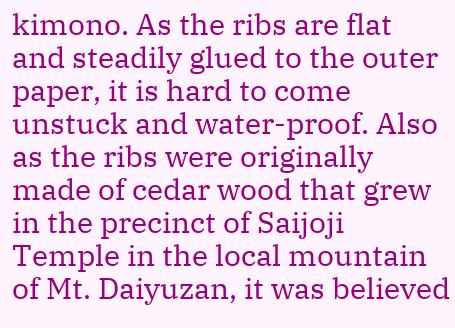kimono. As the ribs are flat and steadily glued to the outer paper, it is hard to come unstuck and water-proof. Also as the ribs were originally made of cedar wood that grew in the precinct of Saijoji Temple in the local mountain of Mt. Daiyuzan, it was believed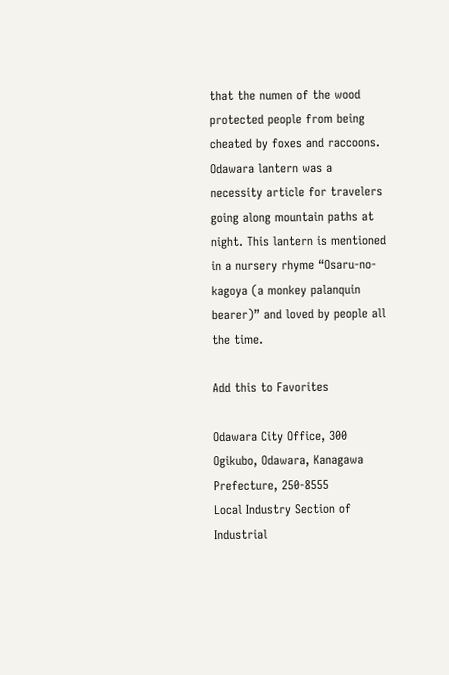that the numen of the wood protected people from being cheated by foxes and raccoons. Odawara lantern was a necessity article for travelers going along mountain paths at night. This lantern is mentioned in a nursery rhyme “Osaru-no-kagoya (a monkey palanquin bearer)” and loved by people all the time.

Add this to Favorites

Odawara City Office, 300 Ogikubo, Odawara, Kanagawa Prefecture, 250-8555
Local Industry Section of Industrial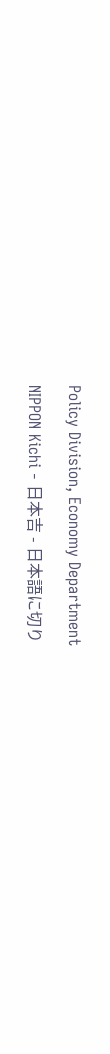Policy Division, Economy Department

NIPPON Kichi - 日本吉 - 日本語に切り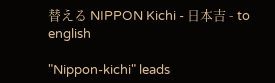替える NIPPON Kichi - 日本吉 - to english

"Nippon-kichi" leads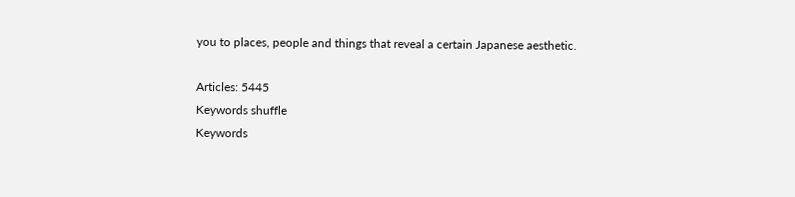you to places, people and things that reveal a certain Japanese aesthetic.

Articles: 5445
Keywords shuffle
Keywords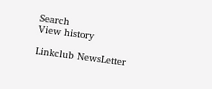Search
View history

Linkclub NewsLetter